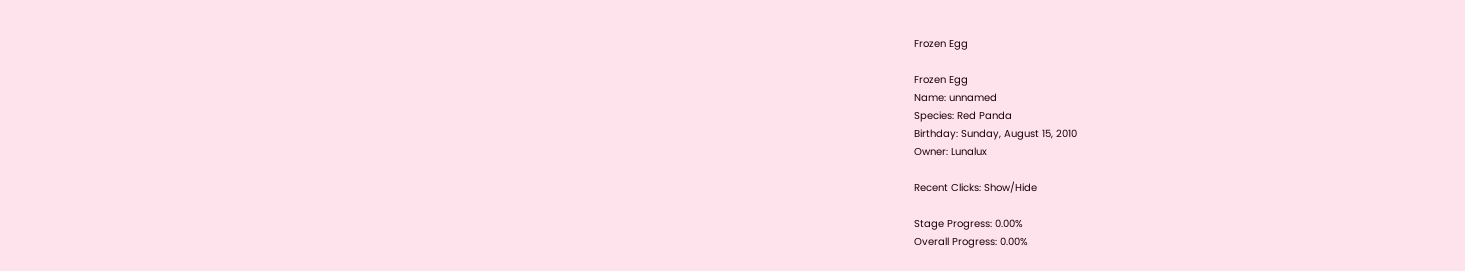Frozen Egg

Frozen Egg
Name: unnamed
Species: Red Panda
Birthday: Sunday, August 15, 2010
Owner: Lunalux

Recent Clicks: Show/Hide

Stage Progress: 0.00%
Overall Progress: 0.00%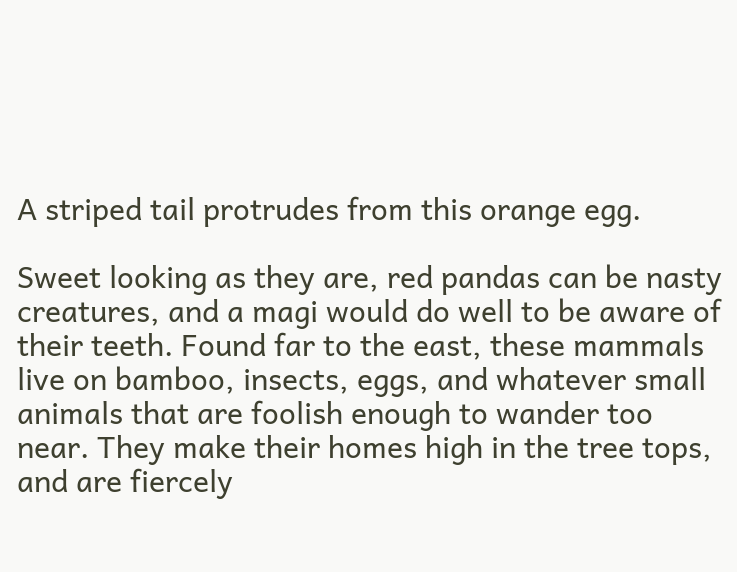A striped tail protrudes from this orange egg.

Sweet looking as they are, red pandas can be nasty creatures, and a magi would do well to be aware of their teeth. Found far to the east, these mammals live on bamboo, insects, eggs, and whatever small animals that are foolish enough to wander too near. They make their homes high in the tree tops, and are fiercely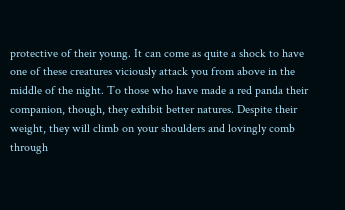protective of their young. It can come as quite a shock to have one of these creatures viciously attack you from above in the middle of the night. To those who have made a red panda their companion, though, they exhibit better natures. Despite their weight, they will climb on your shoulders and lovingly comb through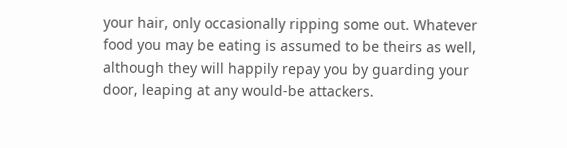your hair, only occasionally ripping some out. Whatever food you may be eating is assumed to be theirs as well, although they will happily repay you by guarding your door, leaping at any would-be attackers.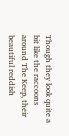Though they look quite a bit like the raccoons around The Keep, their beautiful reddish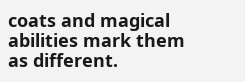coats and magical abilities mark them as different.